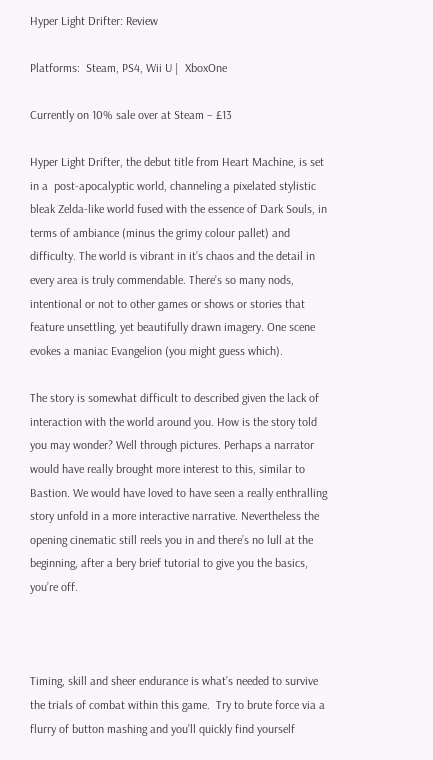Hyper Light Drifter: Review

Platforms:  Steam, PS4, Wii U |  XboxOne

Currently on 10% sale over at Steam – £13

Hyper Light Drifter, the debut title from Heart Machine, is set in a  post-apocalyptic world, channeling a pixelated stylistic bleak Zelda-like world fused with the essence of Dark Souls, in terms of ambiance (minus the grimy colour pallet) and difficulty. The world is vibrant in it’s chaos and the detail in every area is truly commendable. There’s so many nods, intentional or not to other games or shows or stories that feature unsettling, yet beautifully drawn imagery. One scene evokes a maniac Evangelion (you might guess which).

The story is somewhat difficult to described given the lack of interaction with the world around you. How is the story told you may wonder? Well through pictures. Perhaps a narrator would have really brought more interest to this, similar to Bastion. We would have loved to have seen a really enthralling story unfold in a more interactive narrative. Nevertheless the opening cinematic still reels you in and there’s no lull at the beginning, after a bery brief tutorial to give you the basics, you’re off.



Timing, skill and sheer endurance is what’s needed to survive the trials of combat within this game.  Try to brute force via a flurry of button mashing and you’ll quickly find yourself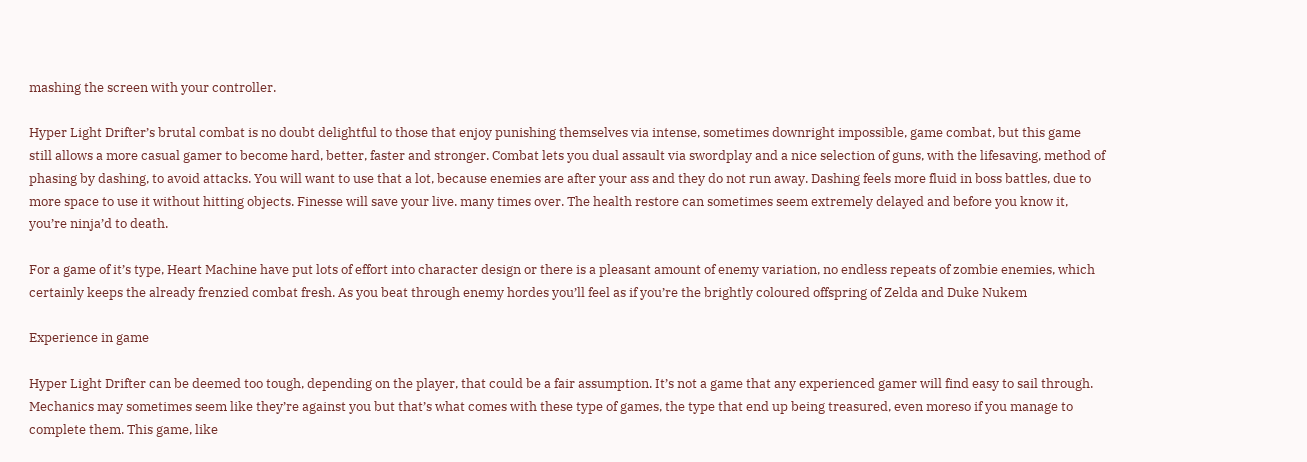mashing the screen with your controller.

Hyper Light Drifter’s brutal combat is no doubt delightful to those that enjoy punishing themselves via intense, sometimes downright impossible, game combat, but this game still allows a more casual gamer to become hard, better, faster and stronger. Combat lets you dual assault via swordplay and a nice selection of guns, with the lifesaving, method of phasing by dashing, to avoid attacks. You will want to use that a lot, because enemies are after your ass and they do not run away. Dashing feels more fluid in boss battles, due to more space to use it without hitting objects. Finesse will save your live. many times over. The health restore can sometimes seem extremely delayed and before you know it, you’re ninja’d to death.

For a game of it’s type, Heart Machine have put lots of effort into character design or there is a pleasant amount of enemy variation, no endless repeats of zombie enemies, which certainly keeps the already frenzied combat fresh. As you beat through enemy hordes you’ll feel as if you’re the brightly coloured offspring of Zelda and Duke Nukem

Experience in game

Hyper Light Drifter can be deemed too tough, depending on the player, that could be a fair assumption. It’s not a game that any experienced gamer will find easy to sail through. Mechanics may sometimes seem like they’re against you but that’s what comes with these type of games, the type that end up being treasured, even moreso if you manage to complete them. This game, like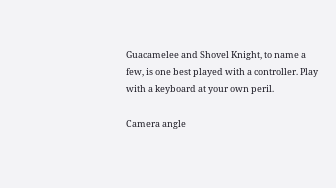Guacamelee and Shovel Knight, to name a few, is one best played with a controller. Play with a keyboard at your own peril.

Camera angle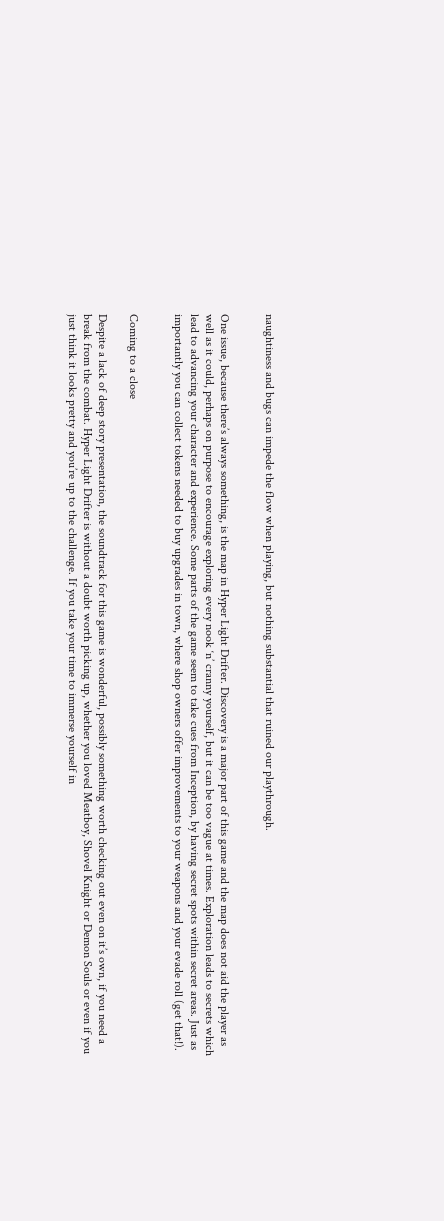naughtiness and bugs can impede the flow when playing, but nothing substantial that ruined our playthrough.


One issue, because there’s always something, is the map in Hyper Light Drifter. Discovery is a major part of this game and the map does not aid the player as well as it could, perhaps on purpose to encourage exploring every nook ‘n’ cranny yourself, but it can be too vague at times. Exploration leads to secrets which lead to advancing your character and experience. Some parts of the game seem to take cues from Inception, by having secret spots within secret areas. Just as importantly you can collect tokens needed to buy upgrades in town, where shop owners offer improvements to your weapons and your evade roll (get that!).


Coming to a close

Despite a lack of deep story presentation, the soundtrack for this game is wonderful, possibly something worth checking out even on it’s own, if you need a break from the combat. Hyper Light Drifter is without a doubt worth picking up, whether you loved Meatboy, Shovel Knight or Demon Souls or even if you just think it looks pretty and you’re up to the challenge. If you take your time to immerse yourself in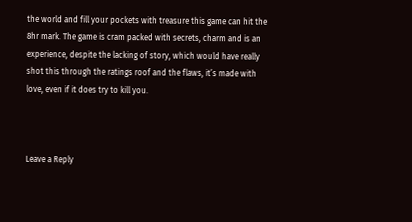the world and fill your pockets with treasure this game can hit the 8hr mark. The game is cram packed with secrets, charm and is an experience, despite the lacking of story, which would have really shot this through the ratings roof and the flaws, it’s made with love, even if it does try to kill you.



Leave a Reply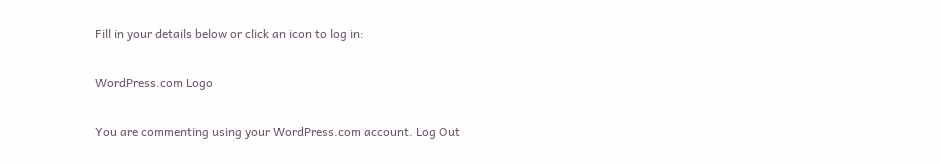Fill in your details below or click an icon to log in:

WordPress.com Logo

You are commenting using your WordPress.com account. Log Out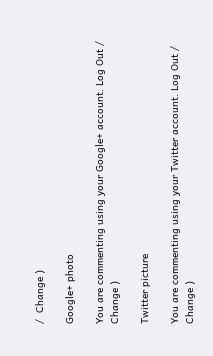/  Change )

Google+ photo

You are commenting using your Google+ account. Log Out /  Change )

Twitter picture

You are commenting using your Twitter account. Log Out /  Change )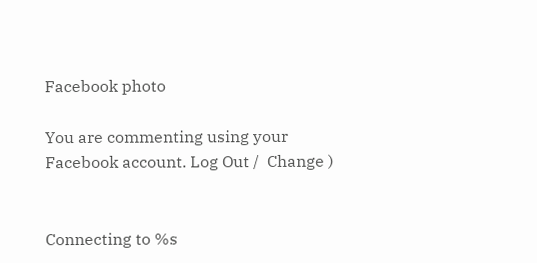Facebook photo

You are commenting using your Facebook account. Log Out /  Change )


Connecting to %s